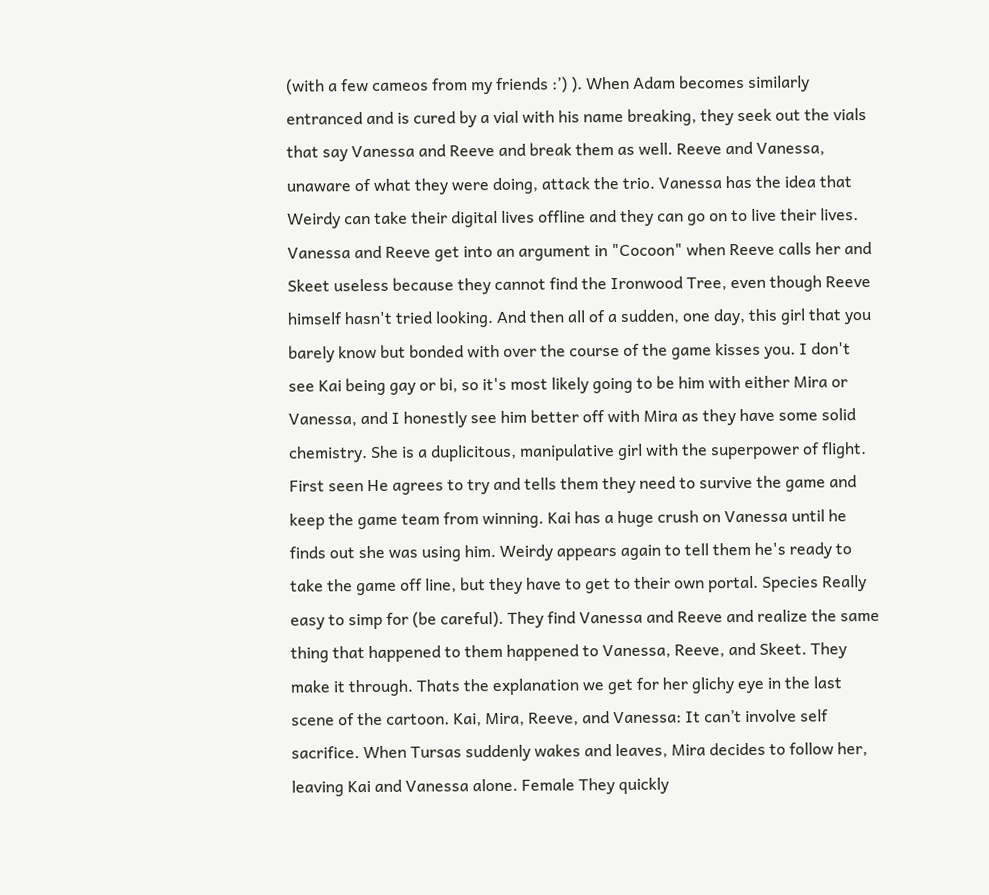(with a few cameos from my friends :’) ). When Adam becomes similarly entranced and is cured by a vial with his name breaking, they seek out the vials that say Vanessa and Reeve and break them as well. Reeve and Vanessa, unaware of what they were doing, attack the trio. Vanessa has the idea that Weirdy can take their digital lives offline and they can go on to live their lives. Vanessa and Reeve get into an argument in "Cocoon" when Reeve calls her and Skeet useless because they cannot find the Ironwood Tree, even though Reeve himself hasn't tried looking. And then all of a sudden, one day, this girl that you barely know but bonded with over the course of the game kisses you. I don't see Kai being gay or bi, so it's most likely going to be him with either Mira or Vanessa, and I honestly see him better off with Mira as they have some solid chemistry. She is a duplicitous, manipulative girl with the superpower of flight. First seen He agrees to try and tells them they need to survive the game and keep the game team from winning. Kai has a huge crush on Vanessa until he finds out she was using him. Weirdy appears again to tell them he's ready to take the game off line, but they have to get to their own portal. Species Really easy to simp for (be careful). They find Vanessa and Reeve and realize the same thing that happened to them happened to Vanessa, Reeve, and Skeet. They make it through. Thats the explanation we get for her glichy eye in the last scene of the cartoon. Kai, Mira, Reeve, and Vanessa: It can’t involve self sacrifice. When Tursas suddenly wakes and leaves, Mira decides to follow her, leaving Kai and Vanessa alone. Female They quickly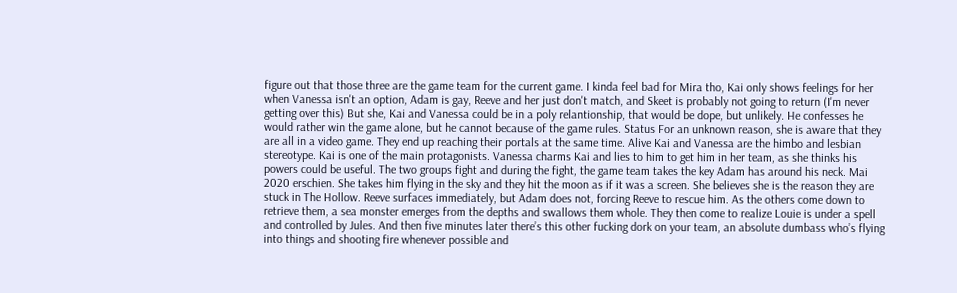figure out that those three are the game team for the current game. I kinda feel bad for Mira tho, Kai only shows feelings for her when Vanessa isn't an option, Adam is gay, Reeve and her just don't match, and Skeet is probably not going to return (I'm never getting over this) But she, Kai and Vanessa could be in a poly relantionship, that would be dope, but unlikely. He confesses he would rather win the game alone, but he cannot because of the game rules. Status For an unknown reason, she is aware that they are all in a video game. They end up reaching their portals at the same time. Alive Kai and Vanessa are the himbo and lesbian stereotype. Kai is one of the main protagonists. Vanessa charms Kai and lies to him to get him in her team, as she thinks his powers could be useful. The two groups fight and during the fight, the game team takes the key Adam has around his neck. Mai 2020 erschien. She takes him flying in the sky and they hit the moon as if it was a screen. She believes she is the reason they are stuck in The Hollow. Reeve surfaces immediately, but Adam does not, forcing Reeve to rescue him. As the others come down to retrieve them, a sea monster emerges from the depths and swallows them whole. They then come to realize Louie is under a spell and controlled by Jules. And then five minutes later there’s this other fucking dork on your team, an absolute dumbass who’s flying into things and shooting fire whenever possible and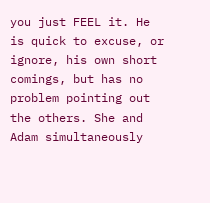you just FEEL it. He is quick to excuse, or ignore, his own short comings, but has no problem pointing out the others. She and Adam simultaneously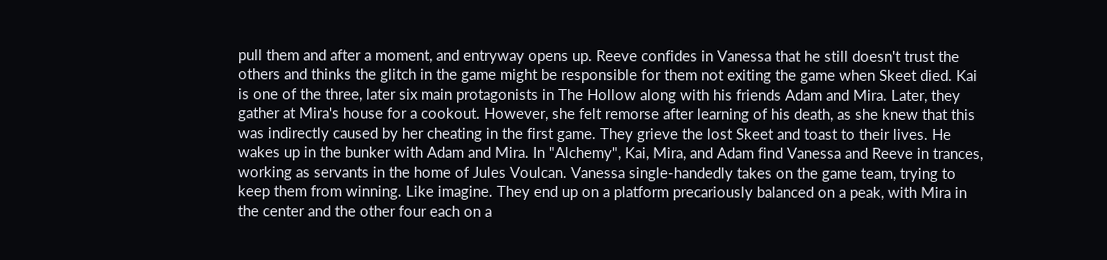pull them and after a moment, and entryway opens up. Reeve confides in Vanessa that he still doesn't trust the others and thinks the glitch in the game might be responsible for them not exiting the game when Skeet died. Kai is one of the three, later six main protagonists in The Hollow along with his friends Adam and Mira. Later, they gather at Mira's house for a cookout. However, she felt remorse after learning of his death, as she knew that this was indirectly caused by her cheating in the first game. They grieve the lost Skeet and toast to their lives. He wakes up in the bunker with Adam and Mira. In "Alchemy", Kai, Mira, and Adam find Vanessa and Reeve in trances, working as servants in the home of Jules Voulcan. Vanessa single-handedly takes on the game team, trying to keep them from winning. Like imagine. They end up on a platform precariously balanced on a peak, with Mira in the center and the other four each on a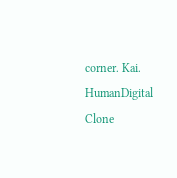corner. Kai. HumanDigital Clone